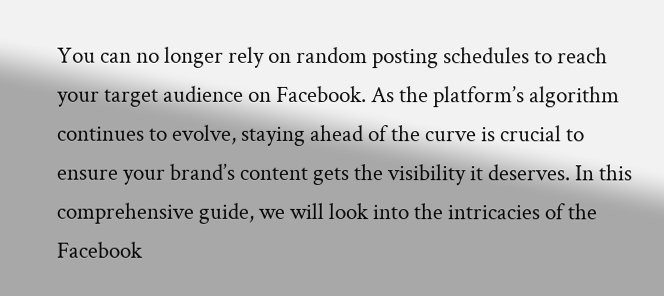You can no longer rely on random posting schedules to reach your target audience on Facebook. As the platform’s algorithm continues to evolve, staying ahead of the curve is crucial to ensure your brand’s content gets the visibility it deserves. In this comprehensive guide, we will look into the intricacies of the Facebook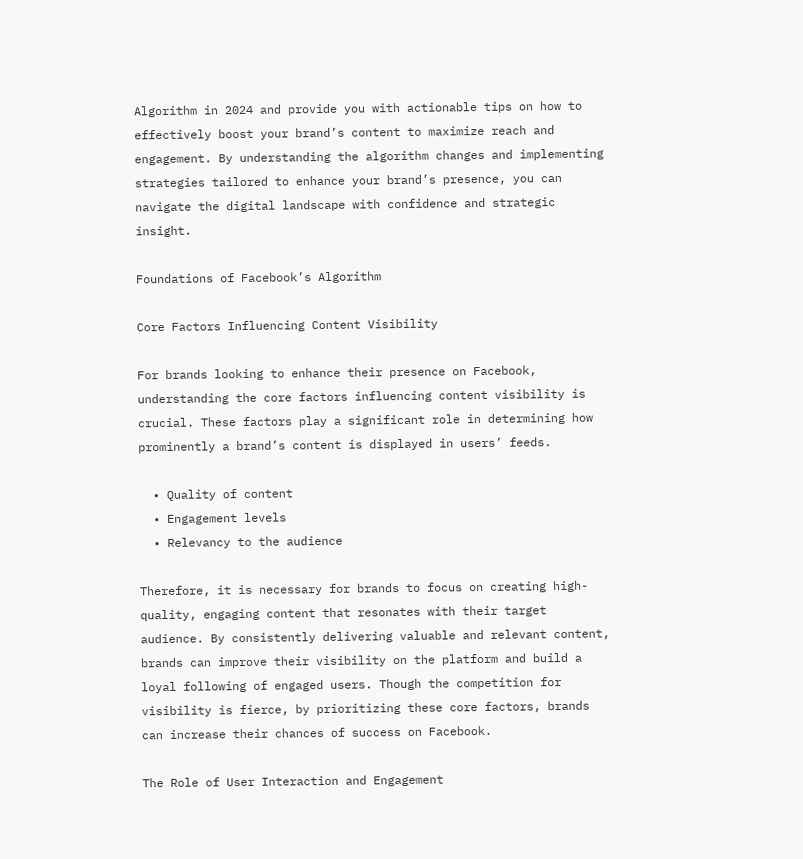Algorithm in 2024 and provide you with actionable tips on how to effectively boost your brand’s content to maximize reach and engagement. By understanding the algorithm changes and implementing strategies tailored to enhance your brand’s presence, you can navigate the digital landscape with confidence and strategic insight.

Foundations of Facebook’s Algorithm

Core Factors Influencing Content Visibility

For brands looking to enhance their presence on Facebook, understanding the core factors influencing content visibility is crucial. These factors play a significant role in determining how prominently a brand’s content is displayed in users’ feeds.

  • Quality of content
  • Engagement levels
  • Relevancy to the audience

Therefore, it is necessary for brands to focus on creating high-quality, engaging content that resonates with their target audience. By consistently delivering valuable and relevant content, brands can improve their visibility on the platform and build a loyal following of engaged users. Though the competition for visibility is fierce, by prioritizing these core factors, brands can increase their chances of success on Facebook.

The Role of User Interaction and Engagement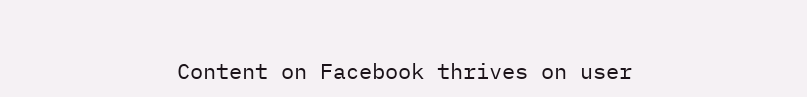Content on Facebook thrives on user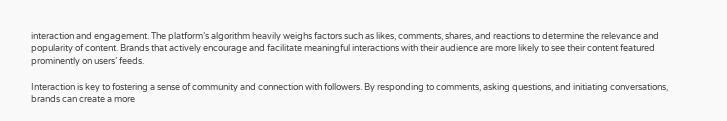interaction and engagement. The platform’s algorithm heavily weighs factors such as likes, comments, shares, and reactions to determine the relevance and popularity of content. Brands that actively encourage and facilitate meaningful interactions with their audience are more likely to see their content featured prominently on users’ feeds.

Interaction is key to fostering a sense of community and connection with followers. By responding to comments, asking questions, and initiating conversations, brands can create a more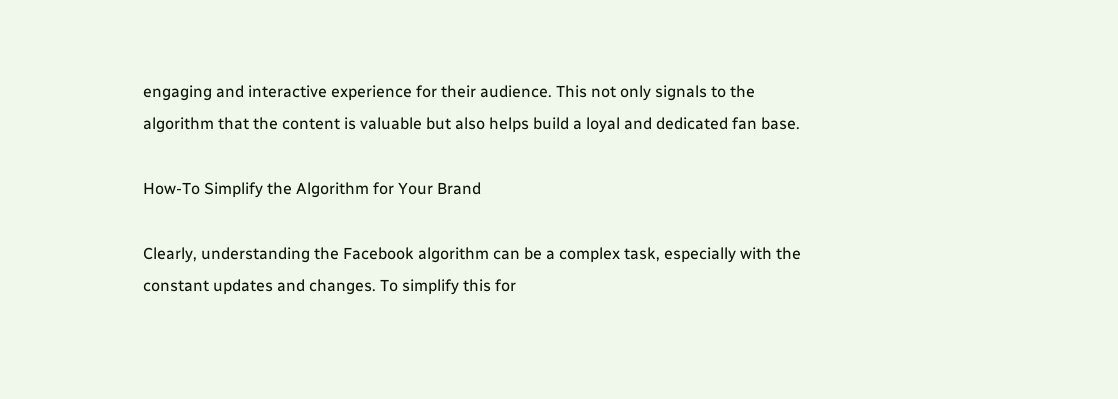engaging and interactive experience for their audience. This not only signals to the algorithm that the content is valuable but also helps build a loyal and dedicated fan base.

How-To Simplify the Algorithm for Your Brand

Clearly, understanding the Facebook algorithm can be a complex task, especially with the constant updates and changes. To simplify this for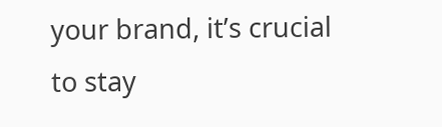your brand, it’s crucial to stay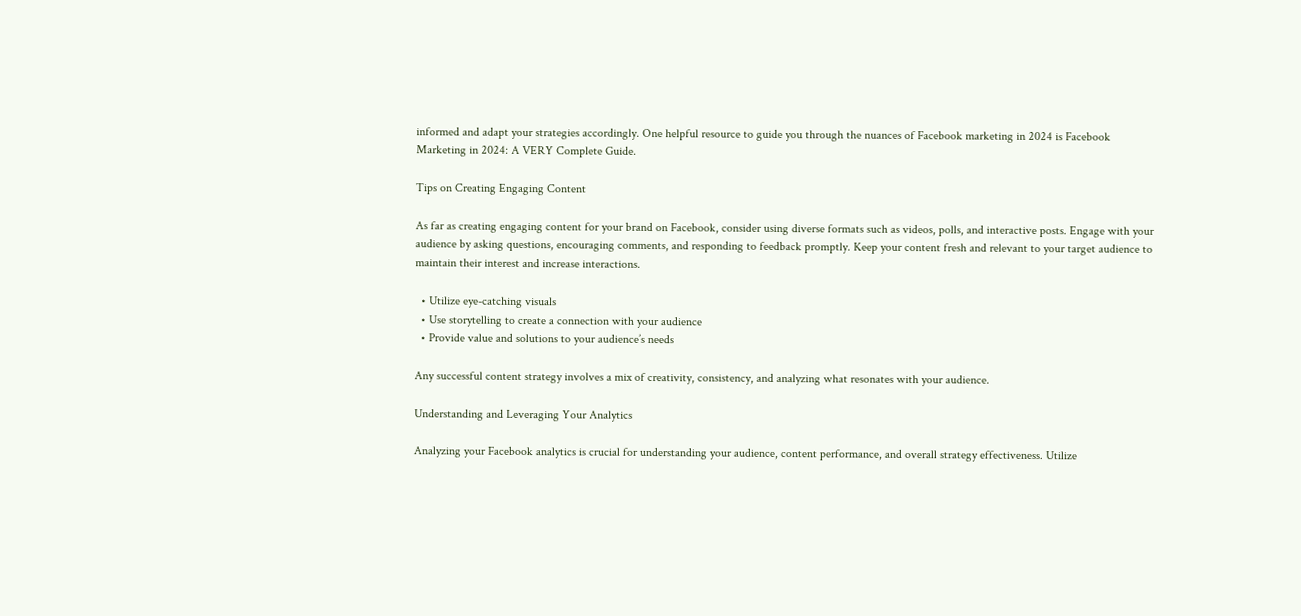informed and adapt your strategies accordingly. One helpful resource to guide you through the nuances of Facebook marketing in 2024 is Facebook Marketing in 2024: A VERY Complete Guide.

Tips on Creating Engaging Content

As far as creating engaging content for your brand on Facebook, consider using diverse formats such as videos, polls, and interactive posts. Engage with your audience by asking questions, encouraging comments, and responding to feedback promptly. Keep your content fresh and relevant to your target audience to maintain their interest and increase interactions.

  • Utilize eye-catching visuals
  • Use storytelling to create a connection with your audience
  • Provide value and solutions to your audience’s needs

Any successful content strategy involves a mix of creativity, consistency, and analyzing what resonates with your audience.

Understanding and Leveraging Your Analytics

Analyzing your Facebook analytics is crucial for understanding your audience, content performance, and overall strategy effectiveness. Utilize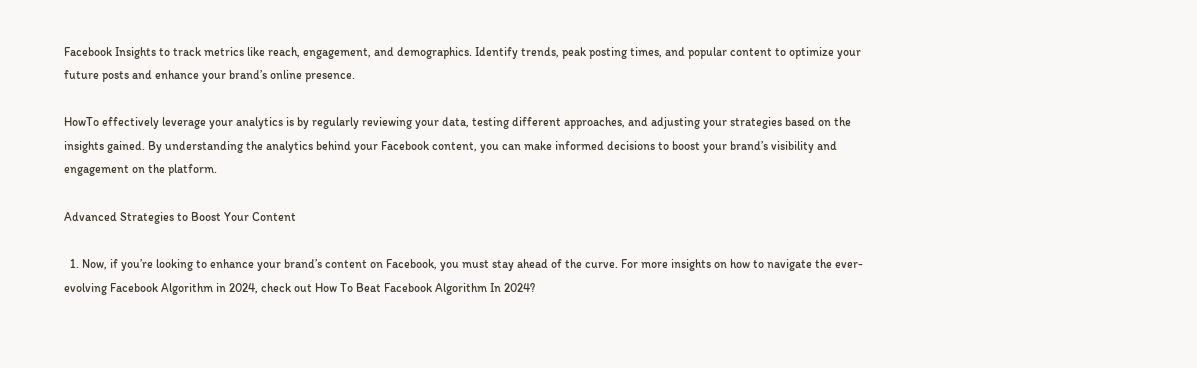Facebook Insights to track metrics like reach, engagement, and demographics. Identify trends, peak posting times, and popular content to optimize your future posts and enhance your brand’s online presence.

HowTo effectively leverage your analytics is by regularly reviewing your data, testing different approaches, and adjusting your strategies based on the insights gained. By understanding the analytics behind your Facebook content, you can make informed decisions to boost your brand’s visibility and engagement on the platform.

Advanced Strategies to Boost Your Content

  1. Now, if you’re looking to enhance your brand’s content on Facebook, you must stay ahead of the curve. For more insights on how to navigate the ever-evolving Facebook Algorithm in 2024, check out How To Beat Facebook Algorithm In 2024?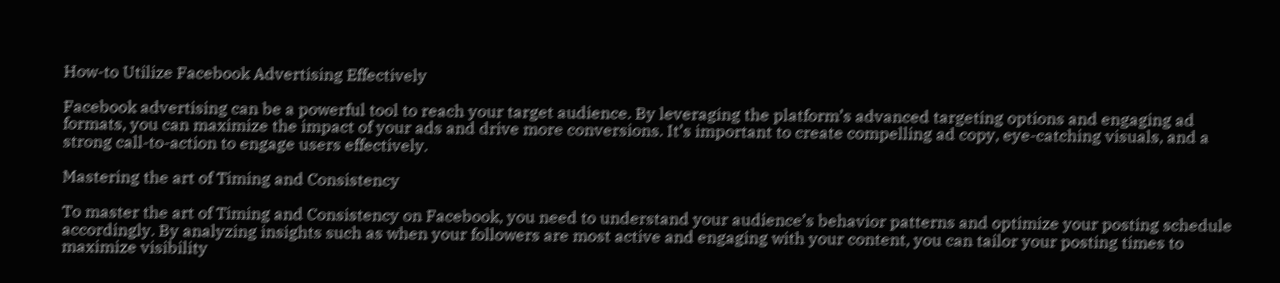How-to Utilize Facebook Advertising Effectively

Facebook advertising can be a powerful tool to reach your target audience. By leveraging the platform’s advanced targeting options and engaging ad formats, you can maximize the impact of your ads and drive more conversions. It’s important to create compelling ad copy, eye-catching visuals, and a strong call-to-action to engage users effectively.

Mastering the art of Timing and Consistency

To master the art of Timing and Consistency on Facebook, you need to understand your audience’s behavior patterns and optimize your posting schedule accordingly. By analyzing insights such as when your followers are most active and engaging with your content, you can tailor your posting times to maximize visibility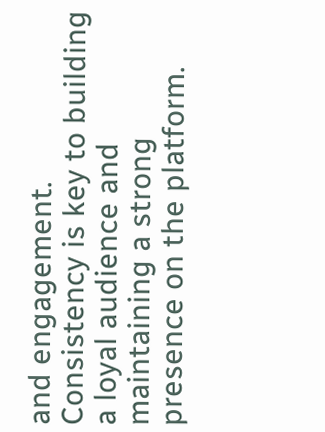and engagement. Consistency is key to building a loyal audience and maintaining a strong presence on the platform.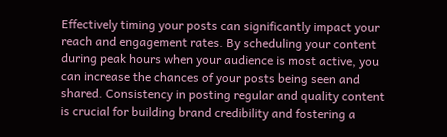Effectively timing your posts can significantly impact your reach and engagement rates. By scheduling your content during peak hours when your audience is most active, you can increase the chances of your posts being seen and shared. Consistency in posting regular and quality content is crucial for building brand credibility and fostering a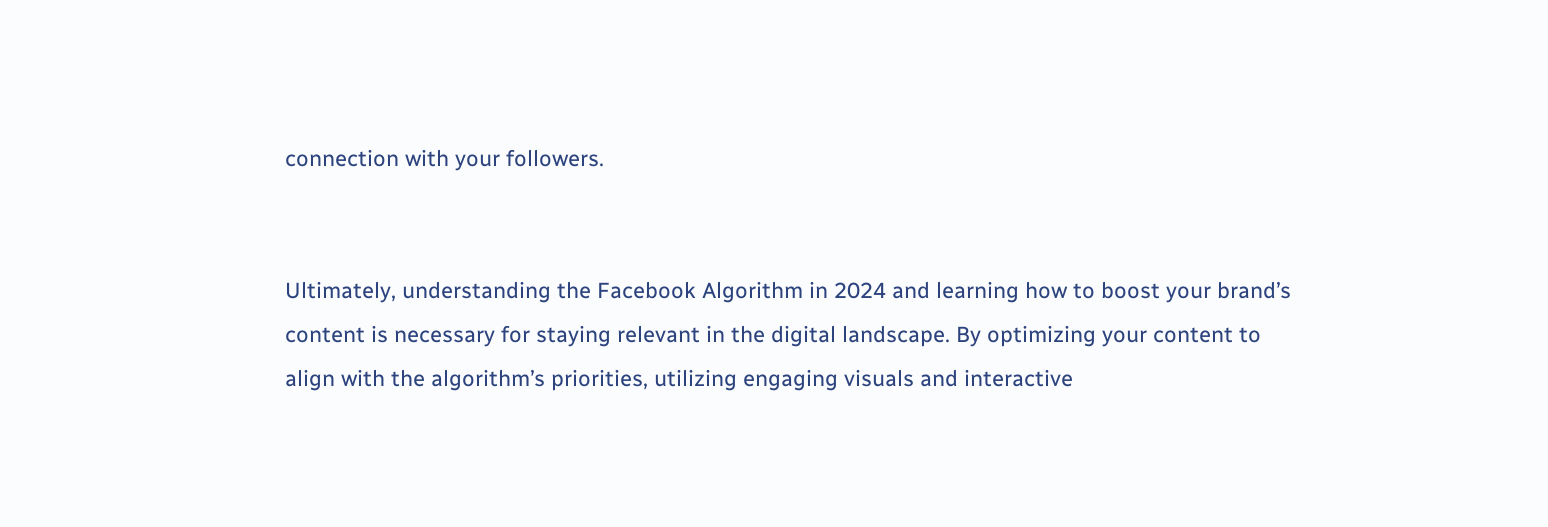connection with your followers.


Ultimately, understanding the Facebook Algorithm in 2024 and learning how to boost your brand’s content is necessary for staying relevant in the digital landscape. By optimizing your content to align with the algorithm’s priorities, utilizing engaging visuals and interactive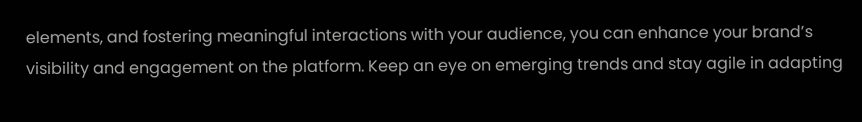elements, and fostering meaningful interactions with your audience, you can enhance your brand’s visibility and engagement on the platform. Keep an eye on emerging trends and stay agile in adapting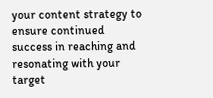your content strategy to ensure continued success in reaching and resonating with your target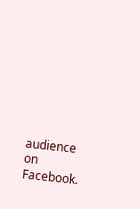audience on Facebook.